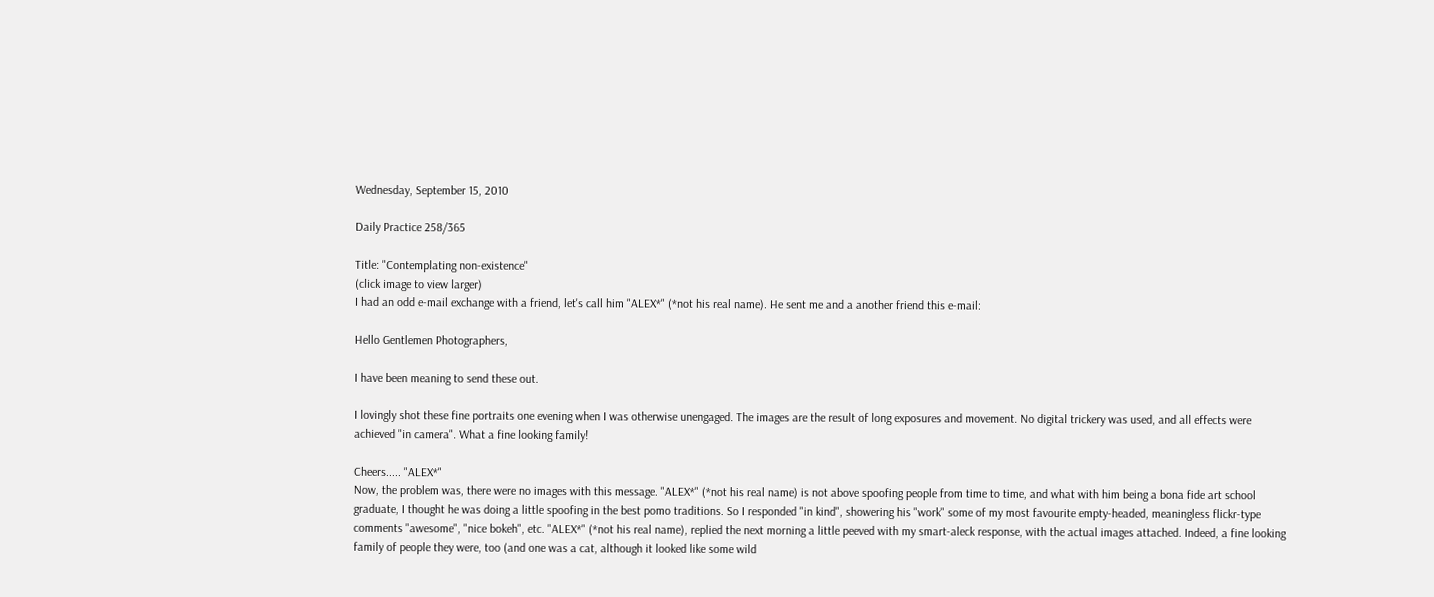Wednesday, September 15, 2010

Daily Practice 258/365

Title: "Contemplating non-existence"
(click image to view larger)
I had an odd e-mail exchange with a friend, let's call him "ALEX*" (*not his real name). He sent me and a another friend this e-mail:

Hello Gentlemen Photographers,

I have been meaning to send these out.

I lovingly shot these fine portraits one evening when I was otherwise unengaged. The images are the result of long exposures and movement. No digital trickery was used, and all effects were achieved "in camera". What a fine looking family!

Cheers..... "ALEX*"
Now, the problem was, there were no images with this message. "ALEX*" (*not his real name) is not above spoofing people from time to time, and what with him being a bona fide art school graduate, I thought he was doing a little spoofing in the best pomo traditions. So I responded "in kind", showering his "work" some of my most favourite empty-headed, meaningless flickr-type comments "awesome", "nice bokeh", etc. "ALEX*" (*not his real name), replied the next morning a little peeved with my smart-aleck response, with the actual images attached. Indeed, a fine looking family of people they were, too (and one was a cat, although it looked like some wild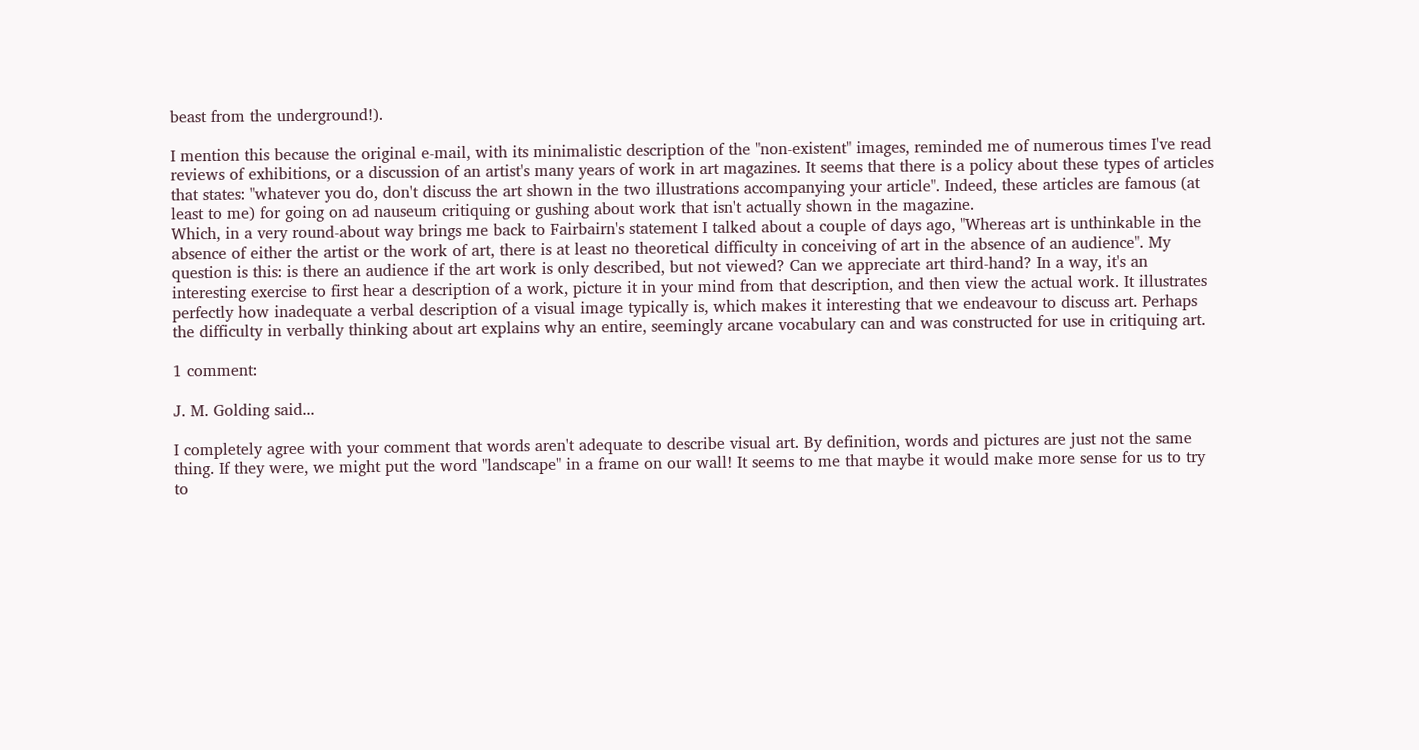beast from the underground!).

I mention this because the original e-mail, with its minimalistic description of the "non-existent" images, reminded me of numerous times I've read reviews of exhibitions, or a discussion of an artist's many years of work in art magazines. It seems that there is a policy about these types of articles that states: "whatever you do, don't discuss the art shown in the two illustrations accompanying your article". Indeed, these articles are famous (at least to me) for going on ad nauseum critiquing or gushing about work that isn't actually shown in the magazine.
Which, in a very round-about way brings me back to Fairbairn's statement I talked about a couple of days ago, "Whereas art is unthinkable in the absence of either the artist or the work of art, there is at least no theoretical difficulty in conceiving of art in the absence of an audience". My question is this: is there an audience if the art work is only described, but not viewed? Can we appreciate art third-hand? In a way, it's an interesting exercise to first hear a description of a work, picture it in your mind from that description, and then view the actual work. It illustrates perfectly how inadequate a verbal description of a visual image typically is, which makes it interesting that we endeavour to discuss art. Perhaps the difficulty in verbally thinking about art explains why an entire, seemingly arcane vocabulary can and was constructed for use in critiquing art.

1 comment:

J. M. Golding said...

I completely agree with your comment that words aren't adequate to describe visual art. By definition, words and pictures are just not the same thing. If they were, we might put the word "landscape" in a frame on our wall! It seems to me that maybe it would make more sense for us to try to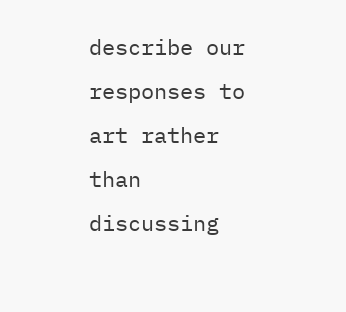describe our responses to art rather than discussing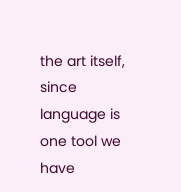the art itself, since language is one tool we have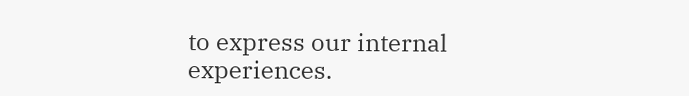to express our internal experiences.